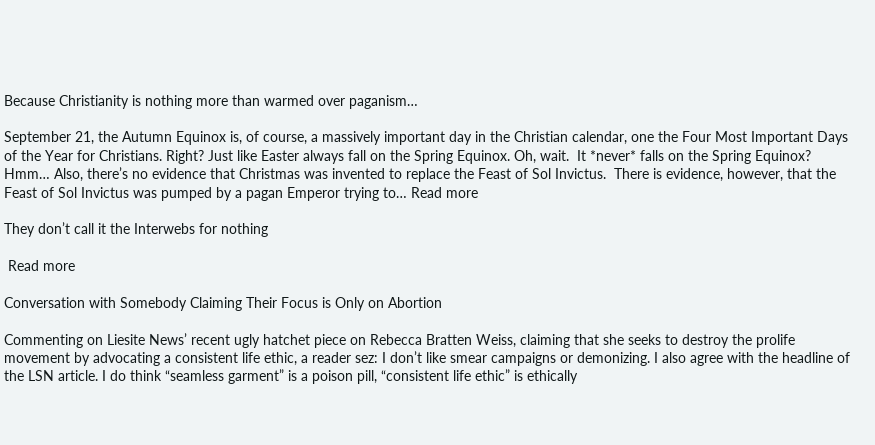Because Christianity is nothing more than warmed over paganism…

September 21, the Autumn Equinox is, of course, a massively important day in the Christian calendar, one the Four Most Important Days of the Year for Christians. Right? Just like Easter always fall on the Spring Equinox. Oh, wait.  It *never* falls on the Spring Equinox? Hmm… Also, there’s no evidence that Christmas was invented to replace the Feast of Sol Invictus.  There is evidence, however, that the Feast of Sol Invictus was pumped by a pagan Emperor trying to… Read more

They don’t call it the Interwebs for nothing

 Read more

Conversation with Somebody Claiming Their Focus is Only on Abortion

Commenting on Liesite News’ recent ugly hatchet piece on Rebecca Bratten Weiss, claiming that she seeks to destroy the prolife movement by advocating a consistent life ethic, a reader sez: I don’t like smear campaigns or demonizing. I also agree with the headline of the LSN article. I do think “seamless garment” is a poison pill, “consistent life ethic” is ethically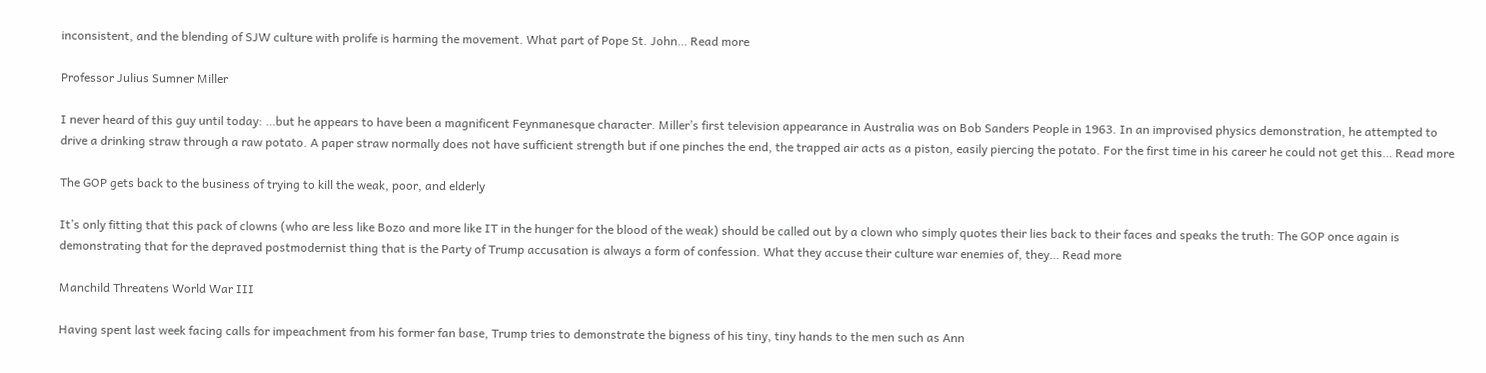inconsistent, and the blending of SJW culture with prolife is harming the movement. What part of Pope St. John… Read more

Professor Julius Sumner Miller

I never heard of this guy until today: …but he appears to have been a magnificent Feynmanesque character. Miller’s first television appearance in Australia was on Bob Sanders People in 1963. In an improvised physics demonstration, he attempted to drive a drinking straw through a raw potato. A paper straw normally does not have sufficient strength but if one pinches the end, the trapped air acts as a piston, easily piercing the potato. For the first time in his career he could not get this… Read more

The GOP gets back to the business of trying to kill the weak, poor, and elderly

It’s only fitting that this pack of clowns (who are less like Bozo and more like IT in the hunger for the blood of the weak) should be called out by a clown who simply quotes their lies back to their faces and speaks the truth: The GOP once again is demonstrating that for the depraved postmodernist thing that is the Party of Trump accusation is always a form of confession. What they accuse their culture war enemies of, they… Read more

Manchild Threatens World War III

Having spent last week facing calls for impeachment from his former fan base, Trump tries to demonstrate the bigness of his tiny, tiny hands to the men such as Ann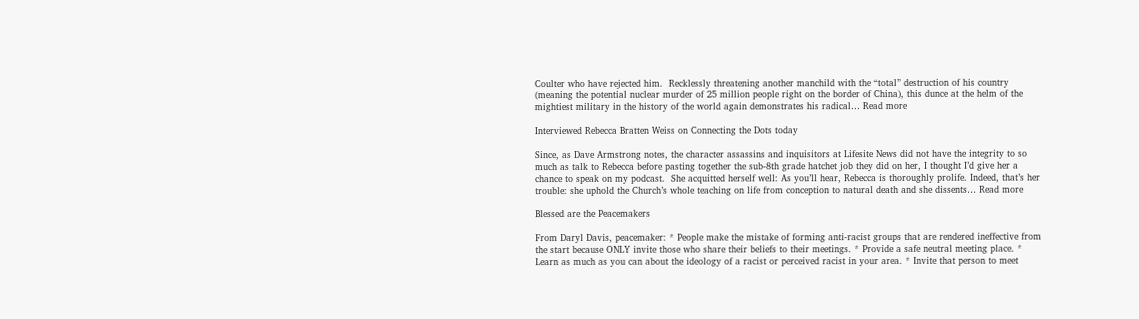Coulter who have rejected him.  Recklessly threatening another manchild with the “total” destruction of his country (meaning the potential nuclear murder of 25 million people right on the border of China), this dunce at the helm of the mightiest military in the history of the world again demonstrates his radical… Read more

Interviewed Rebecca Bratten Weiss on Connecting the Dots today

Since, as Dave Armstrong notes, the character assassins and inquisitors at Lifesite News did not have the integrity to so much as talk to Rebecca before pasting together the sub-8th grade hatchet job they did on her, I thought I’d give her a chance to speak on my podcast.  She acquitted herself well: As you’ll hear, Rebecca is thoroughly prolife. Indeed, that’s her trouble: she uphold the Church’s whole teaching on life from conception to natural death and she dissents… Read more

Blessed are the Peacemakers

From Daryl Davis, peacemaker: * People make the mistake of forming anti-racist groups that are rendered ineffective from the start because ONLY invite those who share their beliefs to their meetings. * Provide a safe neutral meeting place. * Learn as much as you can about the ideology of a racist or perceived racist in your area. * Invite that person to meet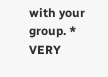with your group. * VERY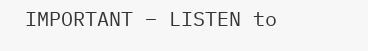IMPORTANT – LISTEN to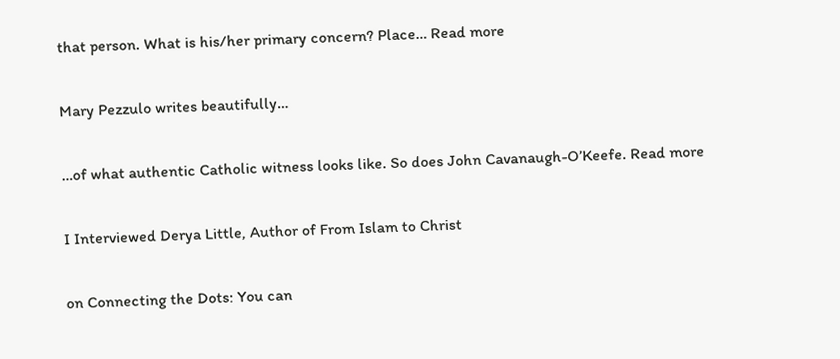that person. What is his/her primary concern? Place… Read more

Mary Pezzulo writes beautifully…

…of what authentic Catholic witness looks like. So does John Cavanaugh-O’Keefe. Read more

I Interviewed Derya Little, Author of From Islam to Christ

on Connecting the Dots: You can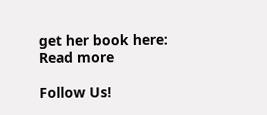get her book here: Read more

Follow Us!